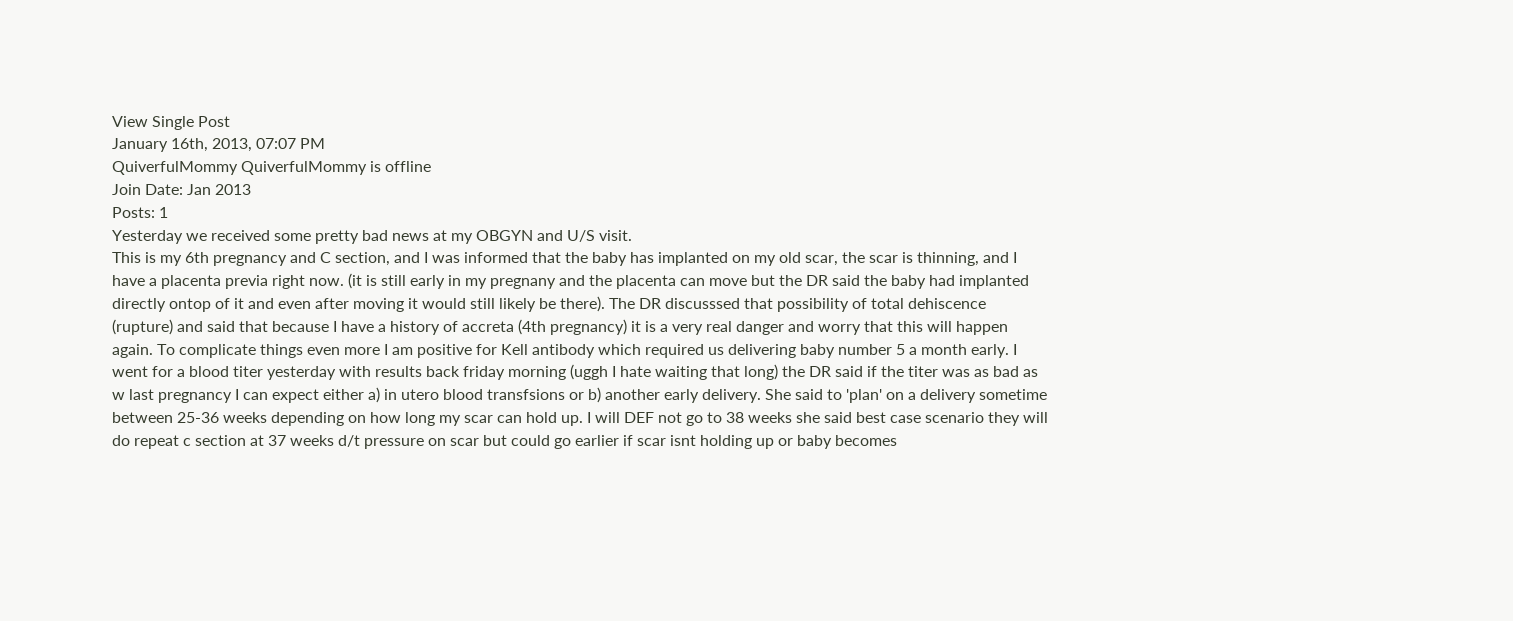View Single Post
January 16th, 2013, 07:07 PM
QuiverfulMommy QuiverfulMommy is offline
Join Date: Jan 2013
Posts: 1
Yesterday we received some pretty bad news at my OBGYN and U/S visit.
This is my 6th pregnancy and C section, and I was informed that the baby has implanted on my old scar, the scar is thinning, and I have a placenta previa right now. (it is still early in my pregnany and the placenta can move but the DR said the baby had implanted directly ontop of it and even after moving it would still likely be there). The DR discusssed that possibility of total dehiscence (rupture) and said that because I have a history of accreta (4th pregnancy) it is a very real danger and worry that this will happen again. To complicate things even more I am positive for Kell antibody which required us delivering baby number 5 a month early. I went for a blood titer yesterday with results back friday morning (uggh I hate waiting that long) the DR said if the titer was as bad as w last pregnancy I can expect either a) in utero blood transfsions or b) another early delivery. She said to 'plan' on a delivery sometime between 25-36 weeks depending on how long my scar can hold up. I will DEF not go to 38 weeks she said best case scenario they will do repeat c section at 37 weeks d/t pressure on scar but could go earlier if scar isnt holding up or baby becomes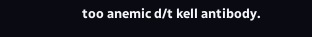too anemic d/t kell antibody.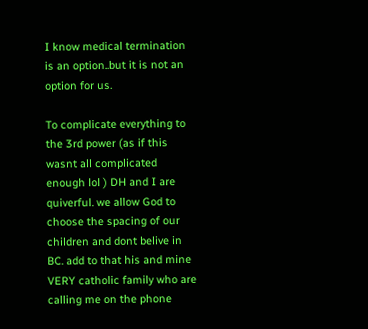I know medical termination is an option..but it is not an option for us.

To complicate everything to the 3rd power (as if this wasnt all complicated enough lol ) DH and I are quiverful. we allow God to choose the spacing of our children and dont belive in BC. add to that his and mine VERY catholic family who are calling me on the phone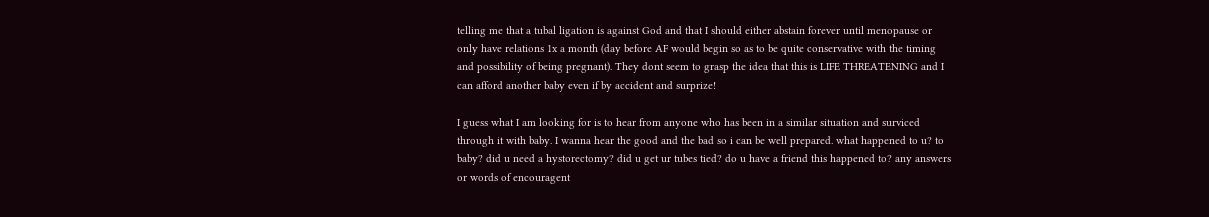telling me that a tubal ligation is against God and that I should either abstain forever until menopause or only have relations 1x a month (day before AF would begin so as to be quite conservative with the timing and possibility of being pregnant). They dont seem to grasp the idea that this is LIFE THREATENING and I can afford another baby even if by accident and surprize!

I guess what I am looking for is to hear from anyone who has been in a similar situation and surviced through it with baby. I wanna hear the good and the bad so i can be well prepared. what happened to u? to baby? did u need a hystorectomy? did u get ur tubes tied? do u have a friend this happened to? any answers or words of encouragent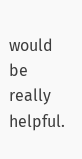would be really helpful.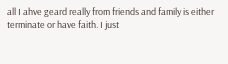all I ahve geard really from friends and family is either terminate or have faith. I just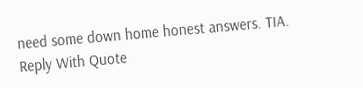need some down home honest answers. TIA.
Reply With Quote